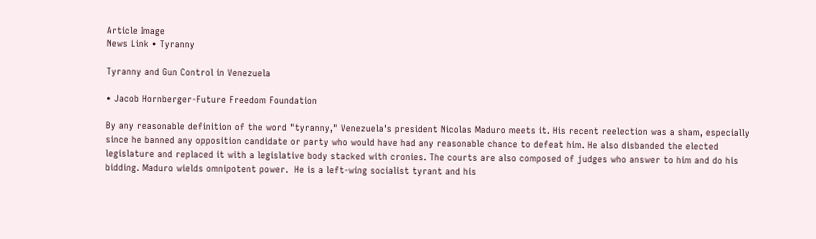Article Image
News Link • Tyranny

Tyranny and Gun Control in Venezuela

• Jacob Hornberger-Future Freedom Foundation

By any reasonable definition of the word "tyranny," Venezuela's president Nicolas Maduro meets it. His recent reelection was a sham, especially since he banned any opposition candidate or party who would have had any reasonable chance to defeat him. He also disbanded the elected legislature and replaced it with a legislative body stacked with cronies. The courts are also composed of judges who answer to him and do his bidding. Maduro wields omnipotent power.  He is a left-wing socialist tyrant and his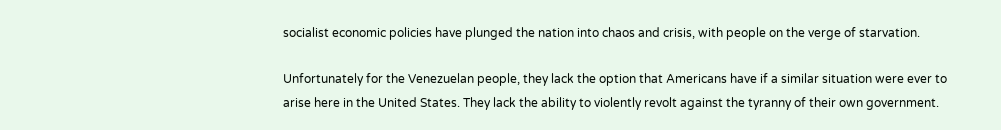socialist economic policies have plunged the nation into chaos and crisis, with people on the verge of starvation.

Unfortunately for the Venezuelan people, they lack the option that Americans have if a similar situation were ever to arise here in the United States. They lack the ability to violently revolt against the tyranny of their own government.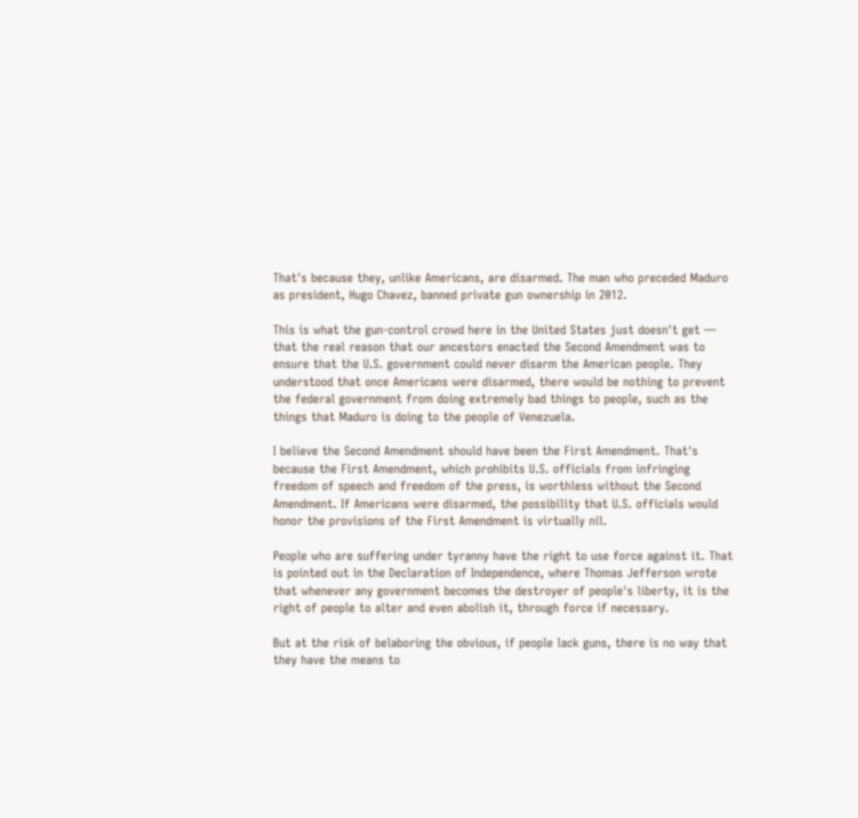That's because they, unlike Americans, are disarmed. The man who preceded Maduro as president, Hugo Chavez, banned private gun ownership in 2012.

This is what the gun-control crowd here in the United States just doesn't get — that the real reason that our ancestors enacted the Second Amendment was to ensure that the U.S. government could never disarm the American people. They understood that once Americans were disarmed, there would be nothing to prevent the federal government from doing extremely bad things to people, such as the things that Maduro is doing to the people of Venezuela.

I believe the Second Amendment should have been the First Amendment. That's because the First Amendment, which prohibits U.S. officials from infringing freedom of speech and freedom of the press, is worthless without the Second Amendment. If Americans were disarmed, the possibility that U.S. officials would honor the provisions of the First Amendment is virtually nil.

People who are suffering under tyranny have the right to use force against it. That is pointed out in the Declaration of Independence, where Thomas Jefferson wrote that whenever any government becomes the destroyer of people's liberty, it is the right of people to alter and even abolish it, through force if necessary.

But at the risk of belaboring the obvious, if people lack guns, there is no way that they have the means to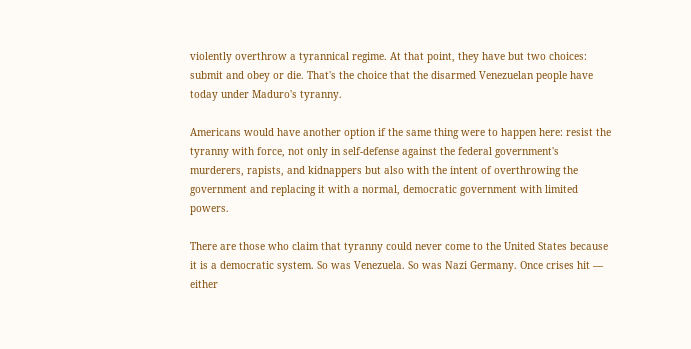violently overthrow a tyrannical regime. At that point, they have but two choices: submit and obey or die. That's the choice that the disarmed Venezuelan people have today under Maduro's tyranny.

Americans would have another option if the same thing were to happen here: resist the tyranny with force, not only in self-defense against the federal government's murderers, rapists, and kidnappers but also with the intent of overthrowing the government and replacing it with a normal, democratic government with limited powers.

There are those who claim that tyranny could never come to the United States because it is a democratic system. So was Venezuela. So was Nazi Germany. Once crises hit — either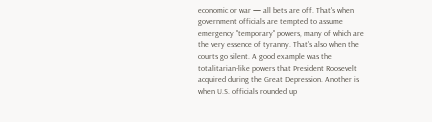economic or war — all bets are off. That's when government officials are tempted to assume emergency "temporary" powers, many of which are the very essence of tyranny. That's also when the courts go silent. A good example was the totalitarian-like powers that President Roosevelt acquired during the Great Depression. Another is when U.S. officials rounded up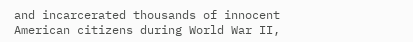and incarcerated thousands of innocent American citizens during World War II,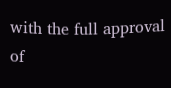with the full approval of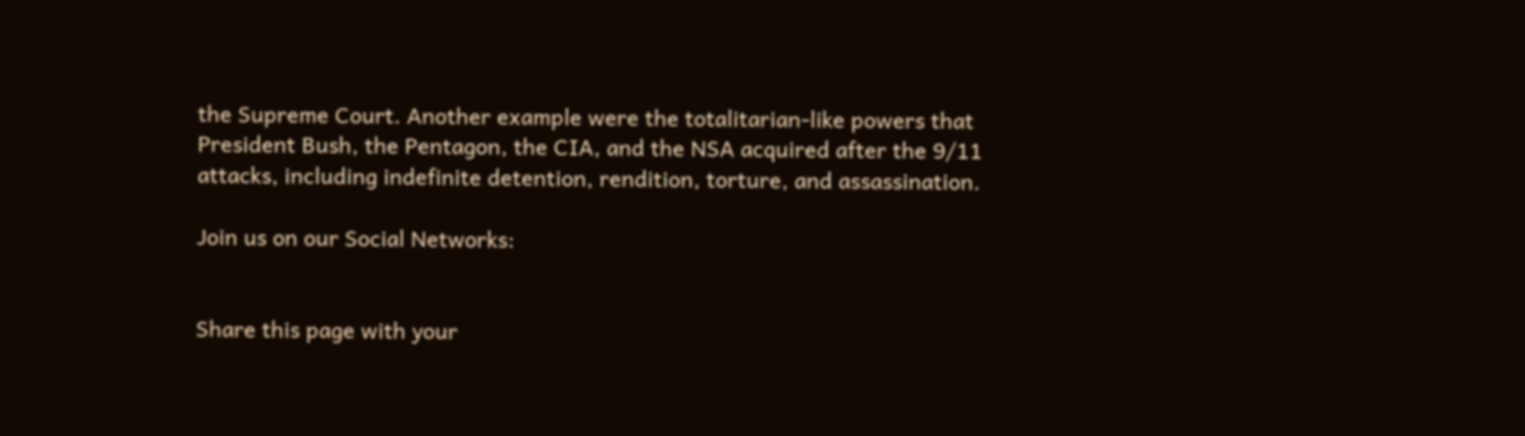the Supreme Court. Another example were the totalitarian-like powers that President Bush, the Pentagon, the CIA, and the NSA acquired after the 9/11 attacks, including indefinite detention, rendition, torture, and assassination.

Join us on our Social Networks:


Share this page with your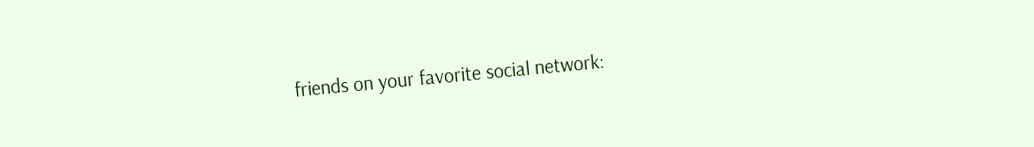friends on your favorite social network: